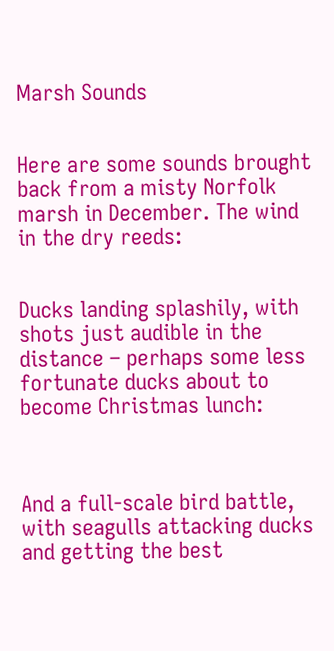Marsh Sounds


Here are some sounds brought back from a misty Norfolk marsh in December. The wind in the dry reeds:


Ducks landing splashily, with shots just audible in the distance – perhaps some less fortunate ducks about to become Christmas lunch:



And a full-scale bird battle, with seagulls attacking ducks and getting the best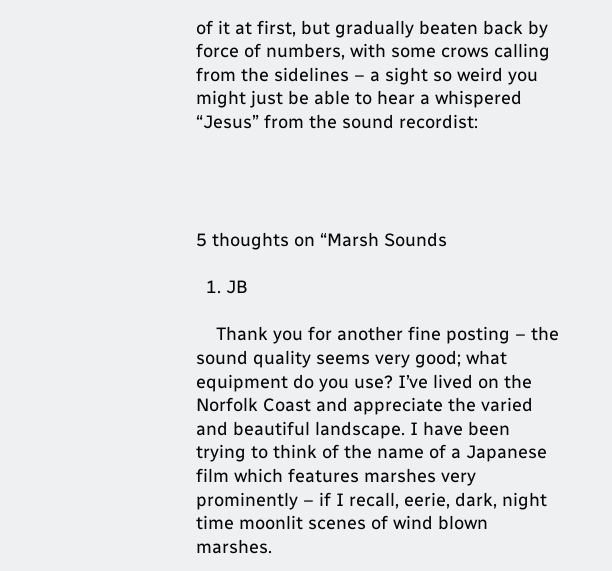of it at first, but gradually beaten back by force of numbers, with some crows calling from the sidelines – a sight so weird you might just be able to hear a whispered “Jesus” from the sound recordist:




5 thoughts on “Marsh Sounds

  1. JB

    Thank you for another fine posting – the sound quality seems very good; what equipment do you use? I’ve lived on the Norfolk Coast and appreciate the varied and beautiful landscape. I have been trying to think of the name of a Japanese film which features marshes very prominently – if I recall, eerie, dark, night time moonlit scenes of wind blown marshes.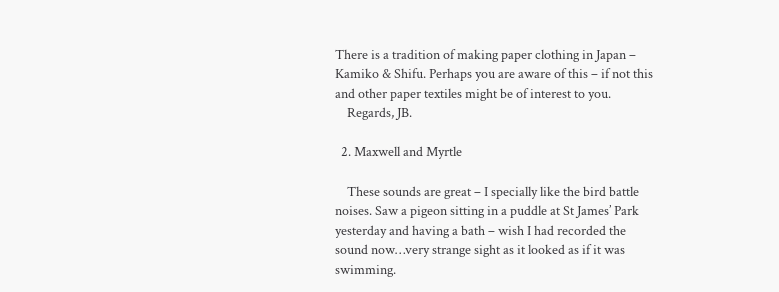There is a tradition of making paper clothing in Japan – Kamiko & Shifu. Perhaps you are aware of this – if not this and other paper textiles might be of interest to you.
    Regards, JB.

  2. Maxwell and Myrtle

    These sounds are great – I specially like the bird battle noises. Saw a pigeon sitting in a puddle at St James’ Park yesterday and having a bath – wish I had recorded the sound now…very strange sight as it looked as if it was swimming.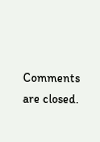Comments are closed.